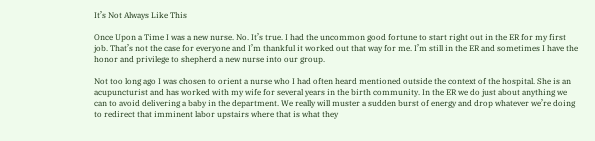It’s Not Always Like This

Once Upon a Time I was a new nurse. No. It’s true. I had the uncommon good fortune to start right out in the ER for my first job. That’s not the case for everyone and I’m thankful it worked out that way for me. I’m still in the ER and sometimes I have the honor and privilege to shepherd a new nurse into our group.

Not too long ago I was chosen to orient a nurse who I had often heard mentioned outside the context of the hospital. She is an acupuncturist and has worked with my wife for several years in the birth community. In the ER we do just about anything we can to avoid delivering a baby in the department. We really will muster a sudden burst of energy and drop whatever we’re doing to redirect that imminent labor upstairs where that is what they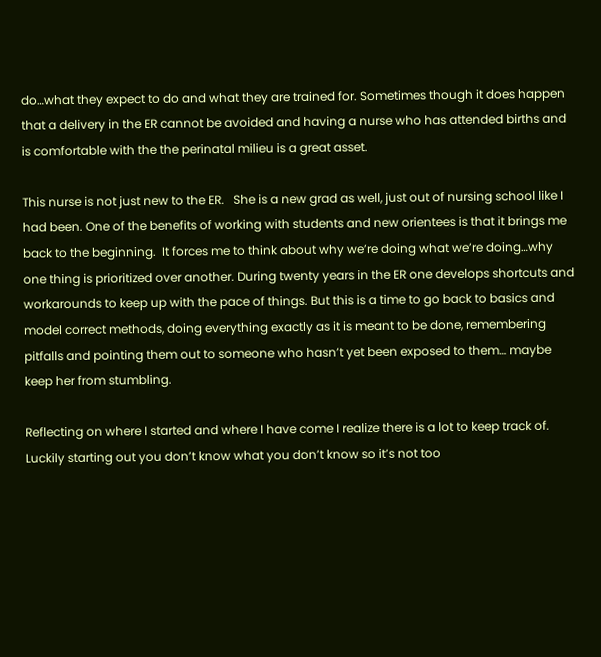do…what they expect to do and what they are trained for. Sometimes though it does happen that a delivery in the ER cannot be avoided and having a nurse who has attended births and is comfortable with the the perinatal milieu is a great asset.

This nurse is not just new to the ER.   She is a new grad as well, just out of nursing school like I had been. One of the benefits of working with students and new orientees is that it brings me back to the beginning.  It forces me to think about why we’re doing what we’re doing…why one thing is prioritized over another. During twenty years in the ER one develops shortcuts and workarounds to keep up with the pace of things. But this is a time to go back to basics and model correct methods, doing everything exactly as it is meant to be done, remembering pitfalls and pointing them out to someone who hasn’t yet been exposed to them… maybe keep her from stumbling.

Reflecting on where I started and where I have come I realize there is a lot to keep track of.  Luckily starting out you don’t know what you don’t know so it’s not too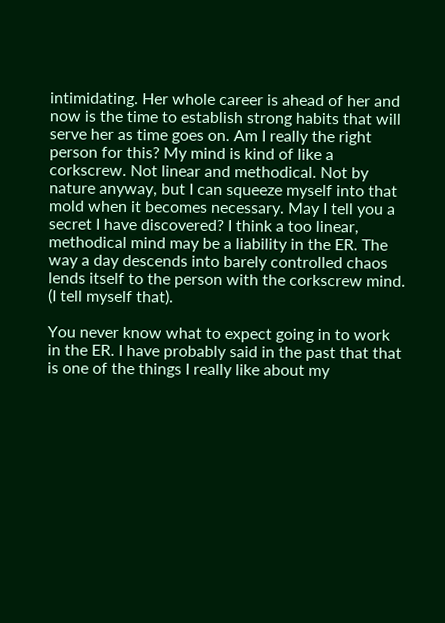intimidating. Her whole career is ahead of her and now is the time to establish strong habits that will serve her as time goes on. Am I really the right person for this? My mind is kind of like a corkscrew. Not linear and methodical. Not by nature anyway, but I can squeeze myself into that mold when it becomes necessary. May I tell you a secret I have discovered? I think a too linear, methodical mind may be a liability in the ER. The way a day descends into barely controlled chaos lends itself to the person with the corkscrew mind. (I tell myself that).

You never know what to expect going in to work in the ER. I have probably said in the past that that is one of the things I really like about my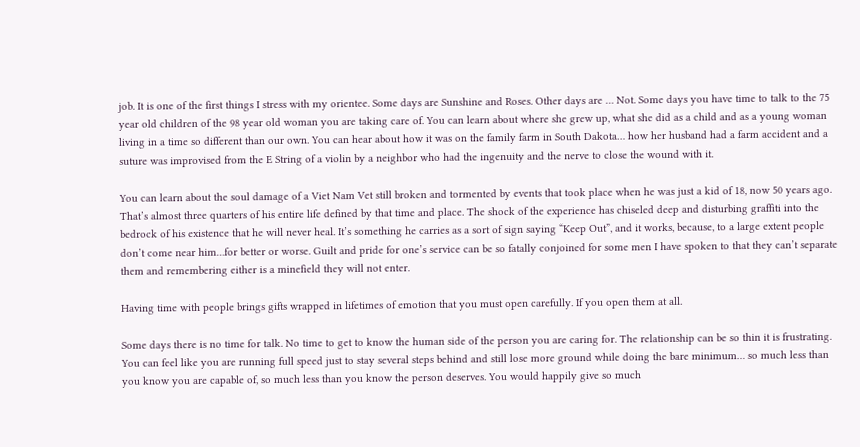job. It is one of the first things I stress with my orientee. Some days are Sunshine and Roses. Other days are … Not. Some days you have time to talk to the 75 year old children of the 98 year old woman you are taking care of. You can learn about where she grew up, what she did as a child and as a young woman living in a time so different than our own. You can hear about how it was on the family farm in South Dakota… how her husband had a farm accident and a suture was improvised from the E String of a violin by a neighbor who had the ingenuity and the nerve to close the wound with it.

You can learn about the soul damage of a Viet Nam Vet still broken and tormented by events that took place when he was just a kid of 18, now 50 years ago. That’s almost three quarters of his entire life defined by that time and place. The shock of the experience has chiseled deep and disturbing graffiti into the bedrock of his existence that he will never heal. It’s something he carries as a sort of sign saying “Keep Out”, and it works, because, to a large extent people don’t come near him…for better or worse. Guilt and pride for one’s service can be so fatally conjoined for some men I have spoken to that they can’t separate them and remembering either is a minefield they will not enter.

Having time with people brings gifts wrapped in lifetimes of emotion that you must open carefully. If you open them at all.

Some days there is no time for talk. No time to get to know the human side of the person you are caring for. The relationship can be so thin it is frustrating. You can feel like you are running full speed just to stay several steps behind and still lose more ground while doing the bare minimum… so much less than you know you are capable of, so much less than you know the person deserves. You would happily give so much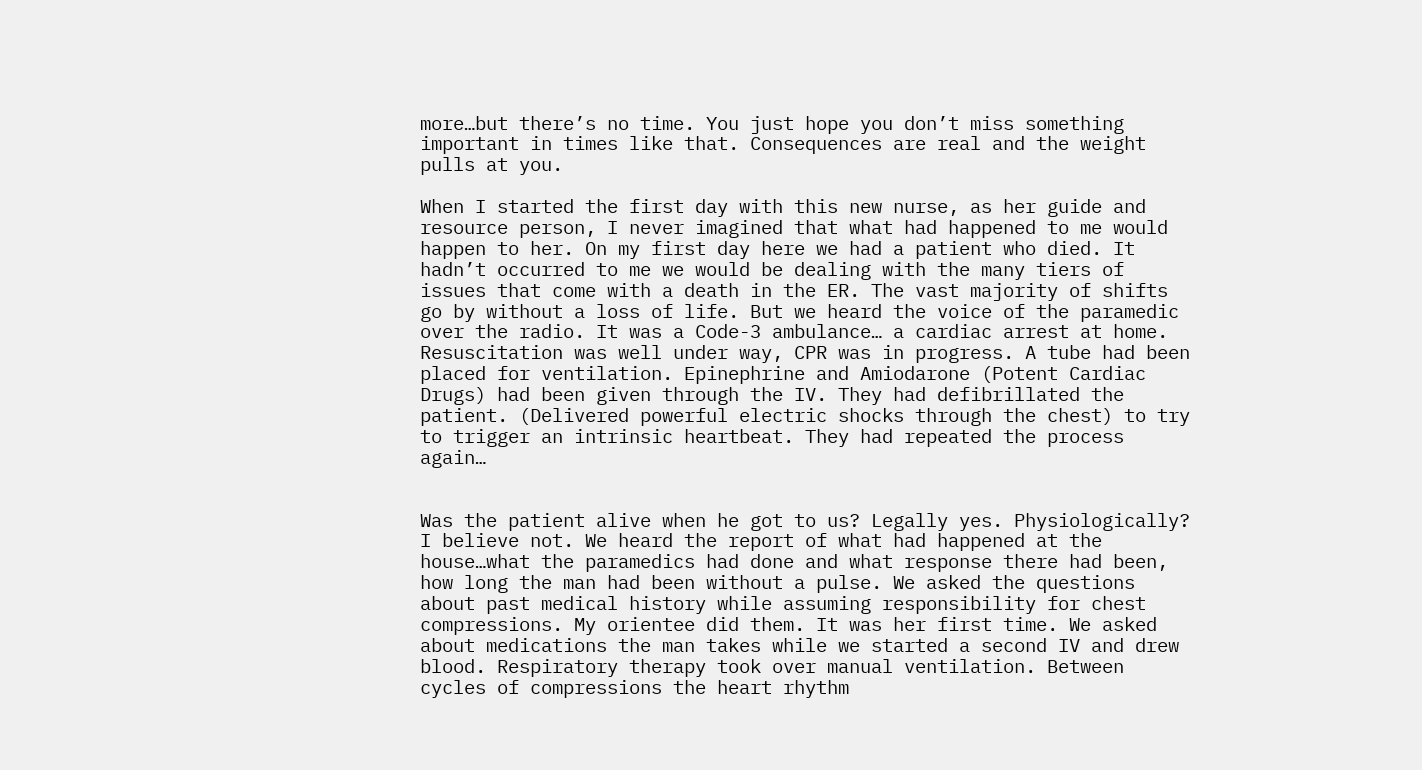more…but there’s no time. You just hope you don’t miss something important in times like that. Consequences are real and the weight pulls at you.

When I started the first day with this new nurse, as her guide and resource person, I never imagined that what had happened to me would happen to her. On my first day here we had a patient who died. It hadn’t occurred to me we would be dealing with the many tiers of issues that come with a death in the ER. The vast majority of shifts go by without a loss of life. But we heard the voice of the paramedic over the radio. It was a Code-3 ambulance… a cardiac arrest at home. Resuscitation was well under way, CPR was in progress. A tube had been placed for ventilation. Epinephrine and Amiodarone (Potent Cardiac Drugs) had been given through the IV. They had defibrillated the patient. (Delivered powerful electric shocks through the chest) to try to trigger an intrinsic heartbeat. They had repeated the process again…


Was the patient alive when he got to us? Legally yes. Physiologically? I believe not. We heard the report of what had happened at the house…what the paramedics had done and what response there had been, how long the man had been without a pulse. We asked the questions about past medical history while assuming responsibility for chest compressions. My orientee did them. It was her first time. We asked about medications the man takes while we started a second IV and drew blood. Respiratory therapy took over manual ventilation. Between cycles of compressions the heart rhythm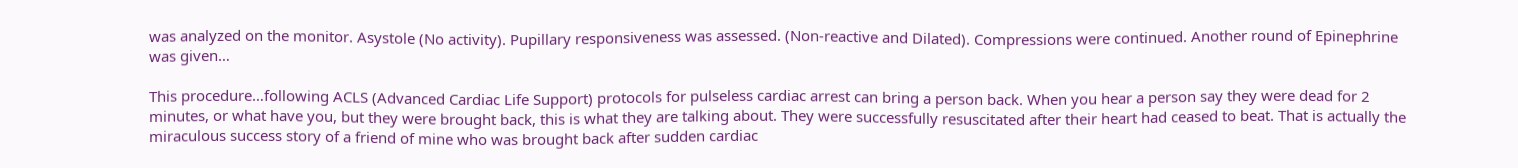was analyzed on the monitor. Asystole (No activity). Pupillary responsiveness was assessed. (Non-reactive and Dilated). Compressions were continued. Another round of Epinephrine was given…

This procedure…following ACLS (Advanced Cardiac Life Support) protocols for pulseless cardiac arrest can bring a person back. When you hear a person say they were dead for 2 minutes, or what have you, but they were brought back, this is what they are talking about. They were successfully resuscitated after their heart had ceased to beat. That is actually the miraculous success story of a friend of mine who was brought back after sudden cardiac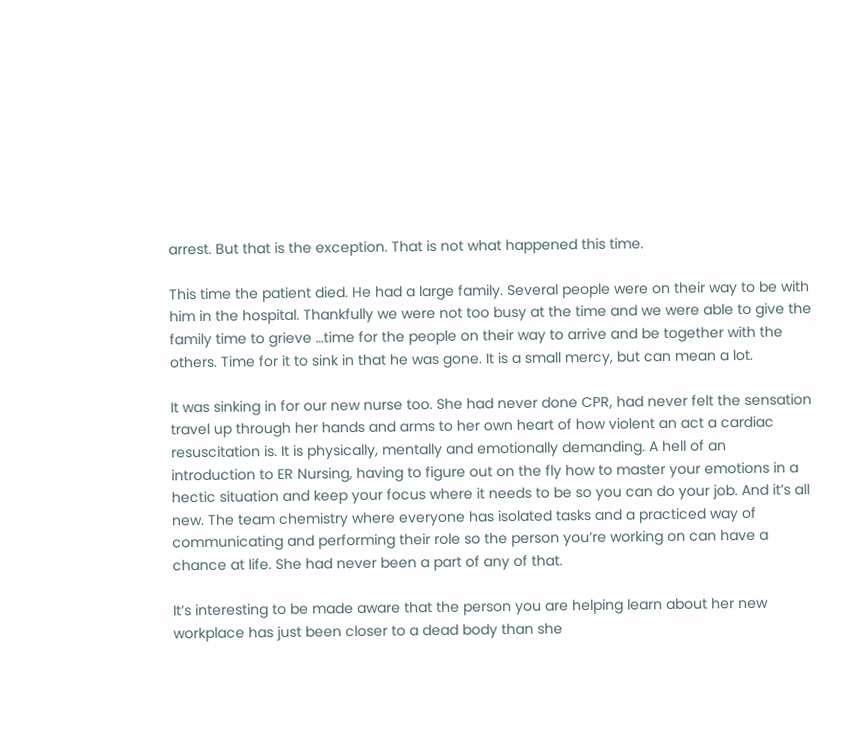arrest. But that is the exception. That is not what happened this time.

This time the patient died. He had a large family. Several people were on their way to be with him in the hospital. Thankfully we were not too busy at the time and we were able to give the family time to grieve …time for the people on their way to arrive and be together with the others. Time for it to sink in that he was gone. It is a small mercy, but can mean a lot.

It was sinking in for our new nurse too. She had never done CPR, had never felt the sensation travel up through her hands and arms to her own heart of how violent an act a cardiac resuscitation is. It is physically, mentally and emotionally demanding. A hell of an introduction to ER Nursing, having to figure out on the fly how to master your emotions in a hectic situation and keep your focus where it needs to be so you can do your job. And it’s all new. The team chemistry where everyone has isolated tasks and a practiced way of communicating and performing their role so the person you’re working on can have a chance at life. She had never been a part of any of that.

It’s interesting to be made aware that the person you are helping learn about her new workplace has just been closer to a dead body than she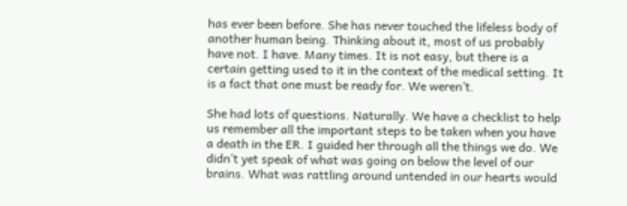has ever been before. She has never touched the lifeless body of another human being. Thinking about it, most of us probably have not. I have. Many times. It is not easy, but there is a certain getting used to it in the context of the medical setting. It is a fact that one must be ready for. We weren’t.

She had lots of questions. Naturally. We have a checklist to help us remember all the important steps to be taken when you have a death in the ER. I guided her through all the things we do. We didn’t yet speak of what was going on below the level of our brains. What was rattling around untended in our hearts would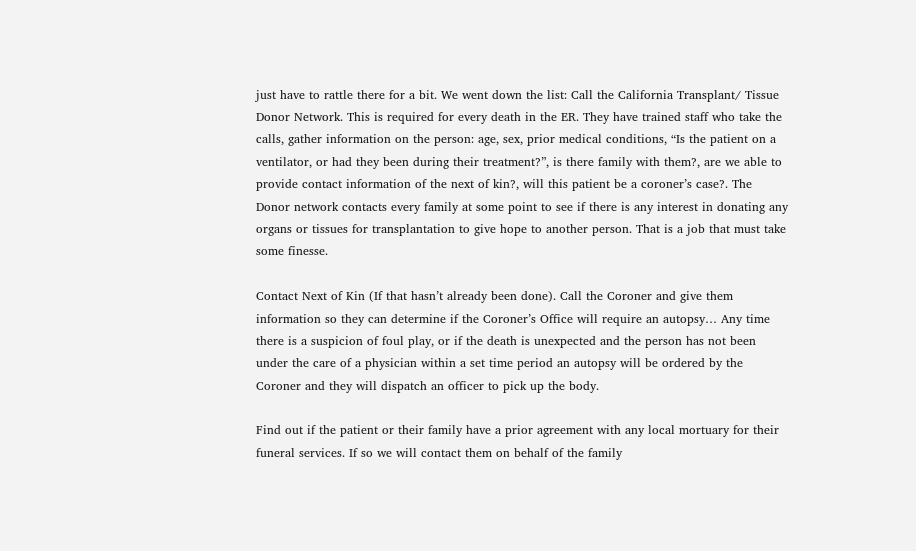just have to rattle there for a bit. We went down the list: Call the California Transplant/ Tissue Donor Network. This is required for every death in the ER. They have trained staff who take the calls, gather information on the person: age, sex, prior medical conditions, “Is the patient on a ventilator, or had they been during their treatment?”, is there family with them?, are we able to provide contact information of the next of kin?, will this patient be a coroner’s case?. The Donor network contacts every family at some point to see if there is any interest in donating any organs or tissues for transplantation to give hope to another person. That is a job that must take some finesse.

Contact Next of Kin (If that hasn’t already been done). Call the Coroner and give them information so they can determine if the Coroner’s Office will require an autopsy… Any time there is a suspicion of foul play, or if the death is unexpected and the person has not been under the care of a physician within a set time period an autopsy will be ordered by the Coroner and they will dispatch an officer to pick up the body.

Find out if the patient or their family have a prior agreement with any local mortuary for their funeral services. If so we will contact them on behalf of the family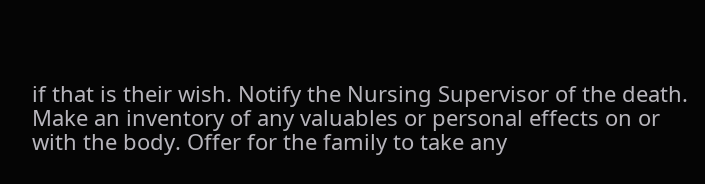if that is their wish. Notify the Nursing Supervisor of the death. Make an inventory of any valuables or personal effects on or with the body. Offer for the family to take any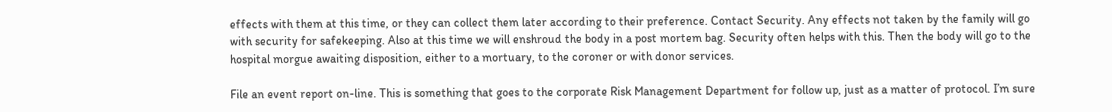effects with them at this time, or they can collect them later according to their preference. Contact Security. Any effects not taken by the family will go with security for safekeeping. Also at this time we will enshroud the body in a post mortem bag. Security often helps with this. Then the body will go to the hospital morgue awaiting disposition, either to a mortuary, to the coroner or with donor services.

File an event report on-line. This is something that goes to the corporate Risk Management Department for follow up, just as a matter of protocol. I’m sure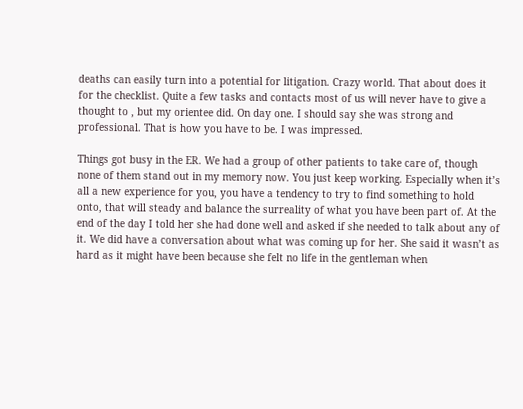deaths can easily turn into a potential for litigation. Crazy world. That about does it for the checklist. Quite a few tasks and contacts most of us will never have to give a thought to , but my orientee did. On day one. I should say she was strong and professional. That is how you have to be. I was impressed.

Things got busy in the ER. We had a group of other patients to take care of, though none of them stand out in my memory now. You just keep working. Especially when it’s all a new experience for you, you have a tendency to try to find something to hold onto, that will steady and balance the surreality of what you have been part of. At the end of the day I told her she had done well and asked if she needed to talk about any of it. We did have a conversation about what was coming up for her. She said it wasn’t as hard as it might have been because she felt no life in the gentleman when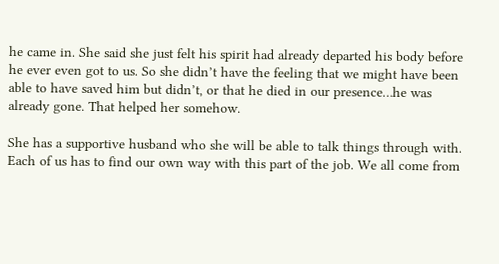he came in. She said she just felt his spirit had already departed his body before he ever even got to us. So she didn’t have the feeling that we might have been able to have saved him but didn’t, or that he died in our presence…he was already gone. That helped her somehow.

She has a supportive husband who she will be able to talk things through with. Each of us has to find our own way with this part of the job. We all come from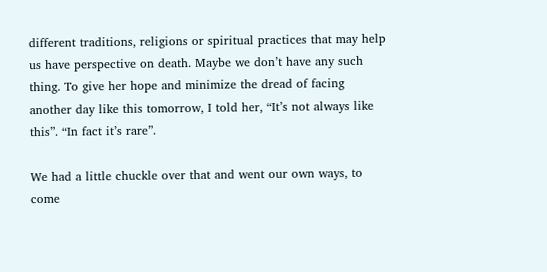different traditions, religions or spiritual practices that may help us have perspective on death. Maybe we don’t have any such thing. To give her hope and minimize the dread of facing another day like this tomorrow, I told her, “It’s not always like this”. “In fact it’s rare”.

We had a little chuckle over that and went our own ways, to come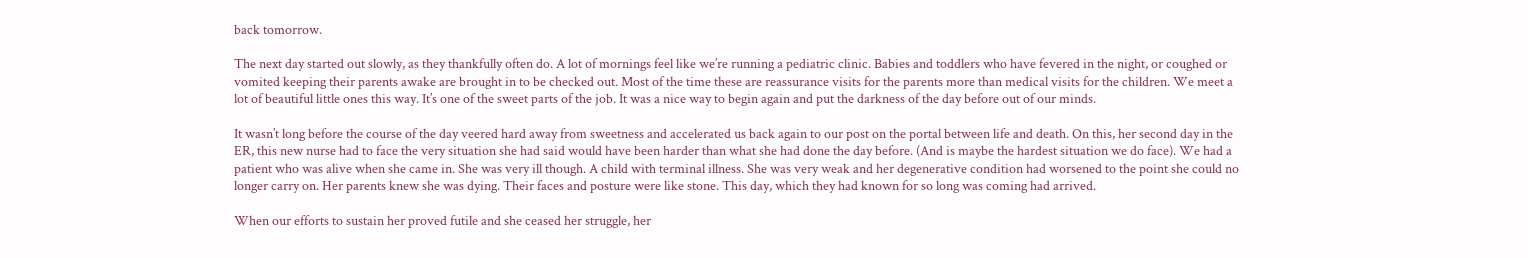back tomorrow.

The next day started out slowly, as they thankfully often do. A lot of mornings feel like we’re running a pediatric clinic. Babies and toddlers who have fevered in the night, or coughed or vomited keeping their parents awake are brought in to be checked out. Most of the time these are reassurance visits for the parents more than medical visits for the children. We meet a lot of beautiful little ones this way. It’s one of the sweet parts of the job. It was a nice way to begin again and put the darkness of the day before out of our minds.

It wasn’t long before the course of the day veered hard away from sweetness and accelerated us back again to our post on the portal between life and death. On this, her second day in the ER, this new nurse had to face the very situation she had said would have been harder than what she had done the day before. (And is maybe the hardest situation we do face). We had a patient who was alive when she came in. She was very ill though. A child with terminal illness. She was very weak and her degenerative condition had worsened to the point she could no longer carry on. Her parents knew she was dying. Their faces and posture were like stone. This day, which they had known for so long was coming had arrived.

When our efforts to sustain her proved futile and she ceased her struggle, her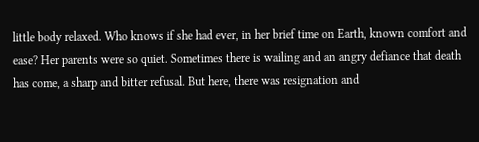little body relaxed. Who knows if she had ever, in her brief time on Earth, known comfort and ease? Her parents were so quiet. Sometimes there is wailing and an angry defiance that death has come, a sharp and bitter refusal. But here, there was resignation and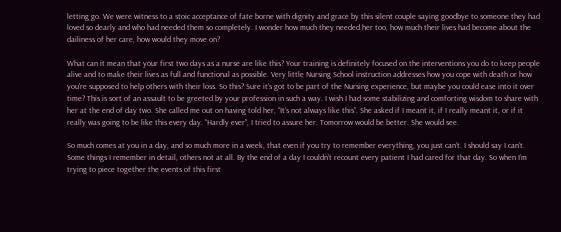letting go. We were witness to a stoic acceptance of fate borne with dignity and grace by this silent couple saying goodbye to someone they had loved so dearly and who had needed them so completely. I wonder how much they needed her too, how much their lives had become about the dailiness of her care, how would they move on?

What can it mean that your first two days as a nurse are like this? Your training is definitely focused on the interventions you do to keep people alive and to make their lives as full and functional as possible. Very little Nursing School instruction addresses how you cope with death or how you’re supposed to help others with their loss. So this? Sure it’s got to be part of the Nursing experience, but maybe you could ease into it over time? This is sort of an assault to be greeted by your profession in such a way. I wish I had some stabilizing and comforting wisdom to share with her at the end of day two. She called me out on having told her, “It’s not always like this”. She asked if I meant it, if I really meant it, or if it really was going to be like this every day. “Hardly ever”, I tried to assure her. Tomorrow would be better. She would see.

So much comes at you in a day, and so much more in a week, that even if you try to remember everything, you just can’t. I should say I can’t. Some things I remember in detail, others not at all. By the end of a day I couldn’t recount every patient I had cared for that day. So when I’m trying to piece together the events of this first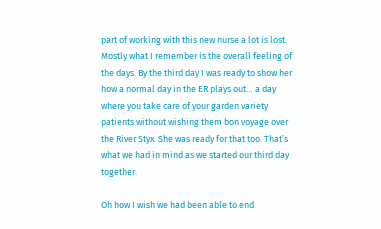part of working with this new nurse a lot is lost. Mostly what I remember is the overall feeling of the days. By the third day I was ready to show her how a normal day in the ER plays out… a day where you take care of your garden variety patients without wishing them bon voyage over the River Styx. She was ready for that too. That’s what we had in mind as we started our third day together.

Oh how I wish we had been able to end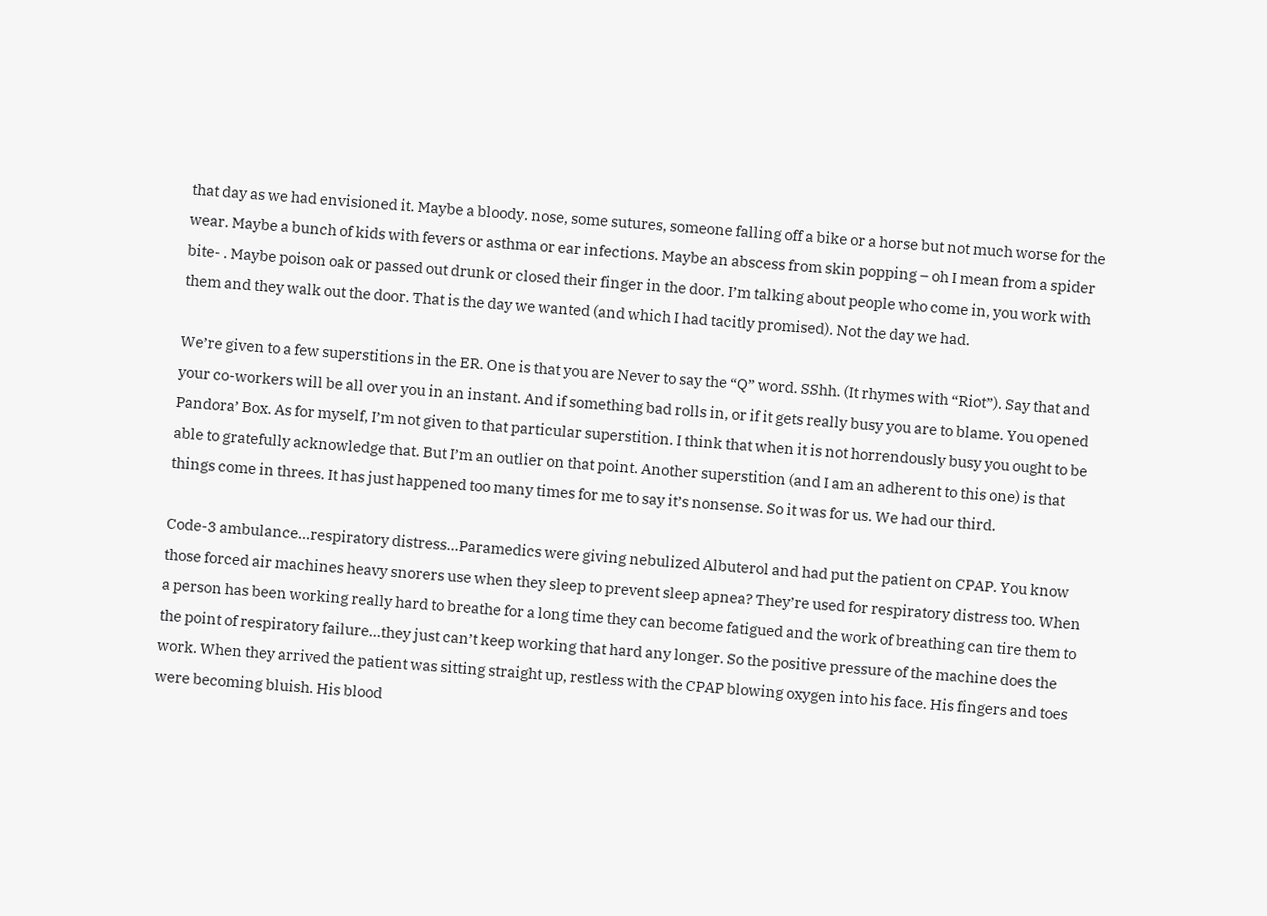that day as we had envisioned it. Maybe a bloody. nose, some sutures, someone falling off a bike or a horse but not much worse for the wear. Maybe a bunch of kids with fevers or asthma or ear infections. Maybe an abscess from skin popping – oh I mean from a spider bite- . Maybe poison oak or passed out drunk or closed their finger in the door. I’m talking about people who come in, you work with them and they walk out the door. That is the day we wanted (and which I had tacitly promised). Not the day we had.

We’re given to a few superstitions in the ER. One is that you are Never to say the “Q” word. SShh. (It rhymes with “Riot”). Say that and your co-workers will be all over you in an instant. And if something bad rolls in, or if it gets really busy you are to blame. You opened Pandora’ Box. As for myself, I’m not given to that particular superstition. I think that when it is not horrendously busy you ought to be able to gratefully acknowledge that. But I’m an outlier on that point. Another superstition (and I am an adherent to this one) is that things come in threes. It has just happened too many times for me to say it’s nonsense. So it was for us. We had our third.

Code-3 ambulance…respiratory distress…Paramedics were giving nebulized Albuterol and had put the patient on CPAP. You know those forced air machines heavy snorers use when they sleep to prevent sleep apnea? They’re used for respiratory distress too. When a person has been working really hard to breathe for a long time they can become fatigued and the work of breathing can tire them to the point of respiratory failure…they just can’t keep working that hard any longer. So the positive pressure of the machine does the work. When they arrived the patient was sitting straight up, restless with the CPAP blowing oxygen into his face. His fingers and toes were becoming bluish. His blood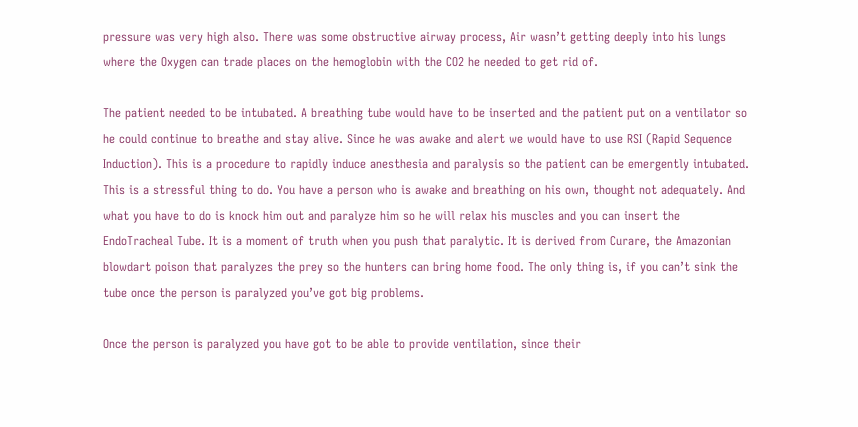pressure was very high also. There was some obstructive airway process, Air wasn’t getting deeply into his lungs where the Oxygen can trade places on the hemoglobin with the CO2 he needed to get rid of.

The patient needed to be intubated. A breathing tube would have to be inserted and the patient put on a ventilator so he could continue to breathe and stay alive. Since he was awake and alert we would have to use RSI (Rapid Sequence Induction). This is a procedure to rapidly induce anesthesia and paralysis so the patient can be emergently intubated. This is a stressful thing to do. You have a person who is awake and breathing on his own, thought not adequately. And what you have to do is knock him out and paralyze him so he will relax his muscles and you can insert the EndoTracheal Tube. It is a moment of truth when you push that paralytic. It is derived from Curare, the Amazonian blowdart poison that paralyzes the prey so the hunters can bring home food. The only thing is, if you can’t sink the tube once the person is paralyzed you’ve got big problems.

Once the person is paralyzed you have got to be able to provide ventilation, since their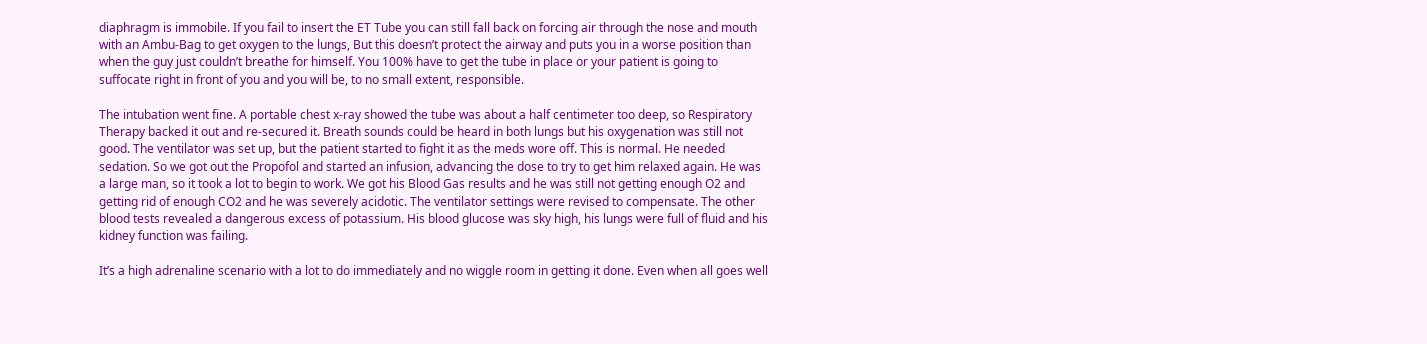diaphragm is immobile. If you fail to insert the ET Tube you can still fall back on forcing air through the nose and mouth with an Ambu-Bag to get oxygen to the lungs, But this doesn’t protect the airway and puts you in a worse position than when the guy just couldn’t breathe for himself. You 100% have to get the tube in place or your patient is going to suffocate right in front of you and you will be, to no small extent, responsible.

The intubation went fine. A portable chest x-ray showed the tube was about a half centimeter too deep, so Respiratory Therapy backed it out and re-secured it. Breath sounds could be heard in both lungs but his oxygenation was still not good. The ventilator was set up, but the patient started to fight it as the meds wore off. This is normal. He needed sedation. So we got out the Propofol and started an infusion, advancing the dose to try to get him relaxed again. He was a large man, so it took a lot to begin to work. We got his Blood Gas results and he was still not getting enough O2 and getting rid of enough CO2 and he was severely acidotic. The ventilator settings were revised to compensate. The other blood tests revealed a dangerous excess of potassium. His blood glucose was sky high, his lungs were full of fluid and his kidney function was failing.

It’s a high adrenaline scenario with a lot to do immediately and no wiggle room in getting it done. Even when all goes well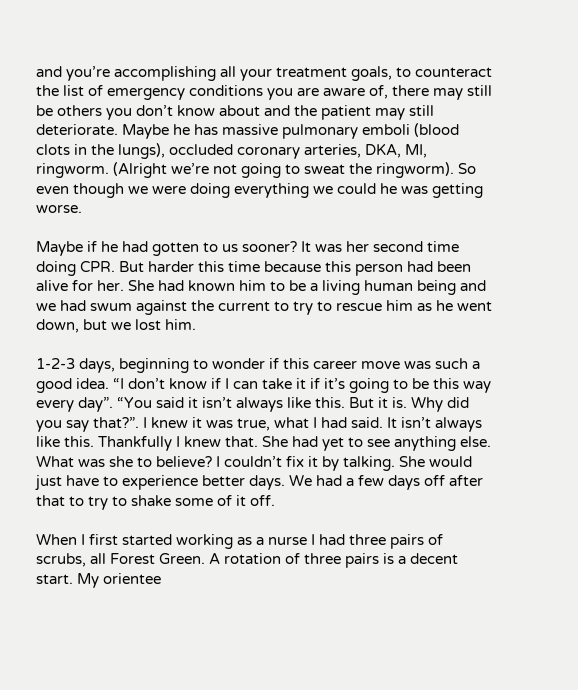and you’re accomplishing all your treatment goals, to counteract the list of emergency conditions you are aware of, there may still be others you don’t know about and the patient may still deteriorate. Maybe he has massive pulmonary emboli (blood clots in the lungs), occluded coronary arteries, DKA, MI, ringworm. (Alright we’re not going to sweat the ringworm). So even though we were doing everything we could he was getting worse.

Maybe if he had gotten to us sooner? It was her second time doing CPR. But harder this time because this person had been alive for her. She had known him to be a living human being and we had swum against the current to try to rescue him as he went down, but we lost him.

1-2-3 days, beginning to wonder if this career move was such a good idea. “I don’t know if I can take it if it’s going to be this way every day”. “You said it isn’t always like this. But it is. Why did you say that?”. I knew it was true, what I had said. It isn’t always like this. Thankfully I knew that. She had yet to see anything else. What was she to believe? I couldn’t fix it by talking. She would just have to experience better days. We had a few days off after that to try to shake some of it off.

When I first started working as a nurse I had three pairs of scrubs, all Forest Green. A rotation of three pairs is a decent start. My orientee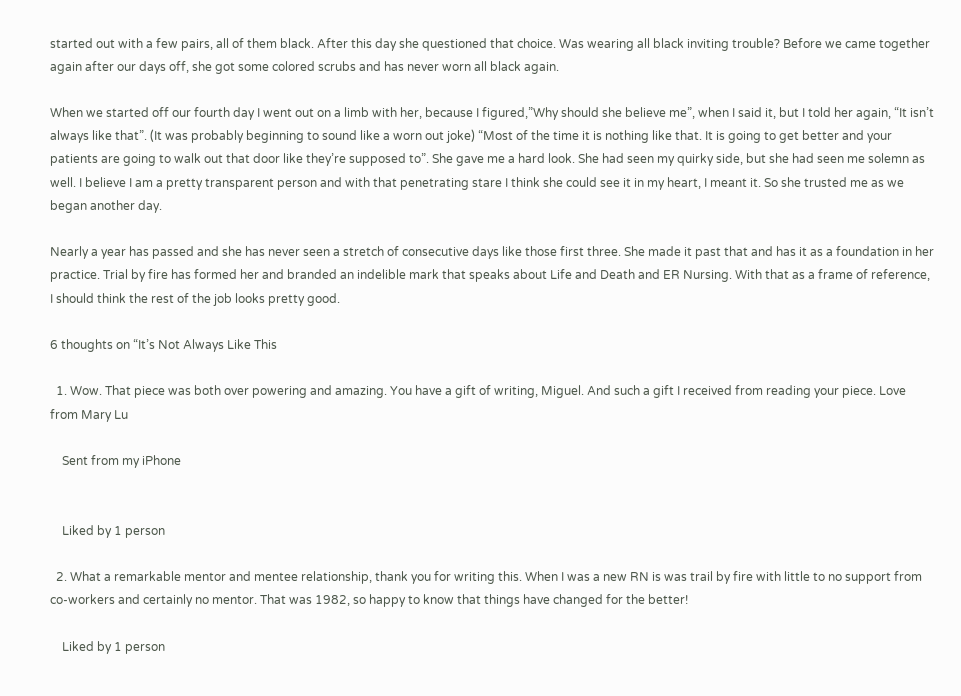started out with a few pairs, all of them black. After this day she questioned that choice. Was wearing all black inviting trouble? Before we came together again after our days off, she got some colored scrubs and has never worn all black again.

When we started off our fourth day I went out on a limb with her, because I figured,”Why should she believe me”, when I said it, but I told her again, “It isn’t always like that”. (It was probably beginning to sound like a worn out joke) “Most of the time it is nothing like that. It is going to get better and your patients are going to walk out that door like they’re supposed to”. She gave me a hard look. She had seen my quirky side, but she had seen me solemn as well. I believe I am a pretty transparent person and with that penetrating stare I think she could see it in my heart, I meant it. So she trusted me as we began another day.

Nearly a year has passed and she has never seen a stretch of consecutive days like those first three. She made it past that and has it as a foundation in her practice. Trial by fire has formed her and branded an indelible mark that speaks about Life and Death and ER Nursing. With that as a frame of reference, I should think the rest of the job looks pretty good.

6 thoughts on “It’s Not Always Like This

  1. Wow. That piece was both over powering and amazing. You have a gift of writing, Miguel. And such a gift I received from reading your piece. Love from Mary Lu

    Sent from my iPhone


    Liked by 1 person

  2. What a remarkable mentor and mentee relationship, thank you for writing this. When I was a new RN is was trail by fire with little to no support from co-workers and certainly no mentor. That was 1982, so happy to know that things have changed for the better!

    Liked by 1 person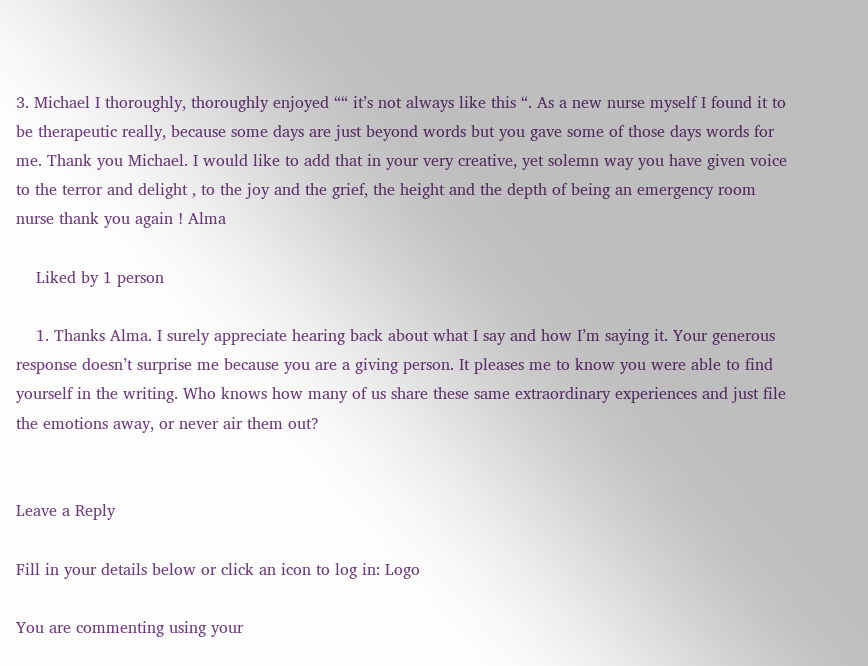3. Michael I thoroughly, thoroughly enjoyed ““ it’s not always like this “. As a new nurse myself I found it to be therapeutic really, because some days are just beyond words but you gave some of those days words for me. Thank you Michael. I would like to add that in your very creative, yet solemn way you have given voice to the terror and delight , to the joy and the grief, the height and the depth of being an emergency room nurse thank you again ! Alma

    Liked by 1 person

    1. Thanks Alma. I surely appreciate hearing back about what I say and how I’m saying it. Your generous response doesn’t surprise me because you are a giving person. It pleases me to know you were able to find yourself in the writing. Who knows how many of us share these same extraordinary experiences and just file the emotions away, or never air them out?


Leave a Reply

Fill in your details below or click an icon to log in: Logo

You are commenting using your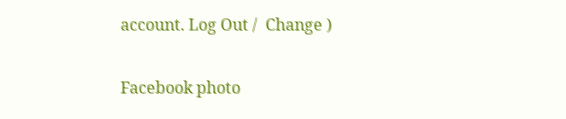account. Log Out /  Change )

Facebook photo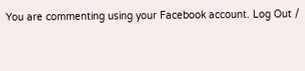You are commenting using your Facebook account. Log Out /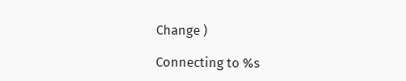Change )

Connecting to %s